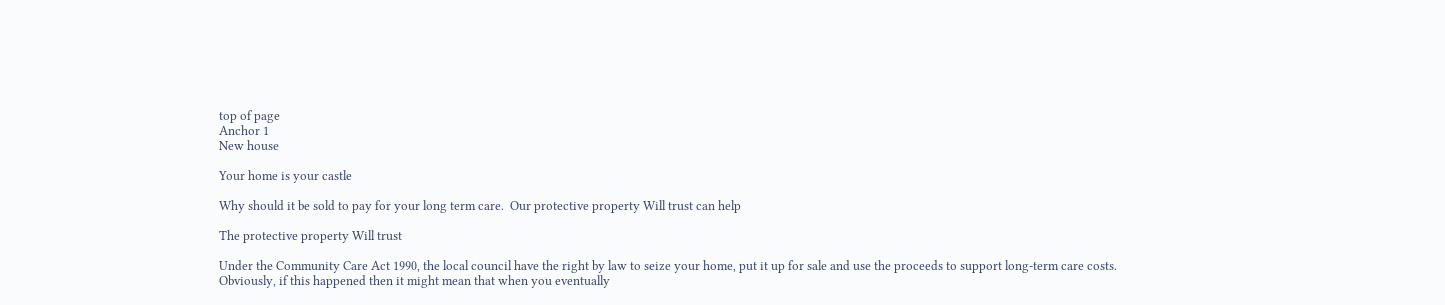top of page
Anchor 1
New house

Your home is your castle

Why should it be sold to pay for your long term care.  Our protective property Will trust can help

The protective property Will trust

Under the Community Care Act 1990, the local council have the right by law to seize your home, put it up for sale and use the proceeds to support long-term care costs. Obviously, if this happened then it might mean that when you eventually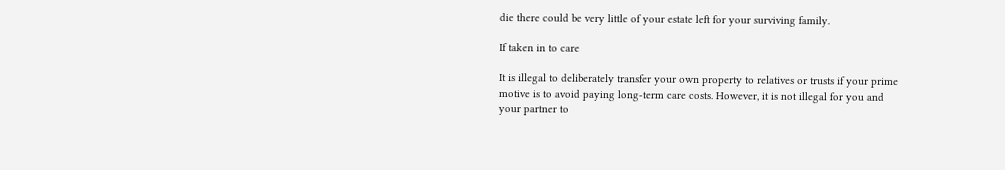die there could be very little of your estate left for your surviving family.

If taken in to care

It is illegal to deliberately transfer your own property to relatives or trusts if your prime motive is to avoid paying long-term care costs. However, it is not illegal for you and your partner to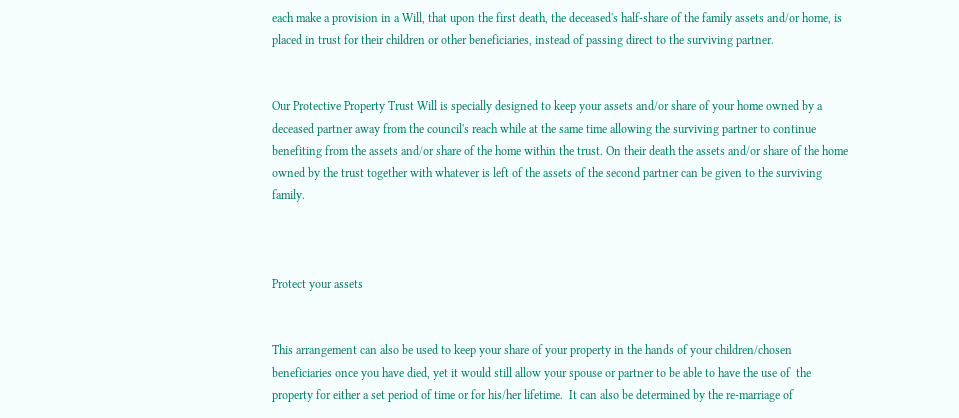each make a provision in a Will, that upon the first death, the deceased's half-share of the family assets and/or home, is placed in trust for their children or other beneficiaries, instead of passing direct to the surviving partner.


Our Protective Property Trust Will is specially designed to keep your assets and/or share of your home owned by a deceased partner away from the council's reach while at the same time allowing the surviving partner to continue benefiting from the assets and/or share of the home within the trust. On their death the assets and/or share of the home owned by the trust together with whatever is left of the assets of the second partner can be given to the surviving family.



Protect your assets


This arrangement can also be used to keep your share of your property in the hands of your children/chosen beneficiaries once you have died, yet it would still allow your spouse or partner to be able to have the use of  the property for either a set period of time or for his/her lifetime.  It can also be determined by the re-marriage of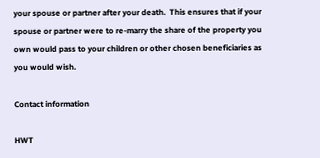your spouse or partner after your death.  This ensures that if your spouse or partner were to re-marry the share of the property you own would pass to your children or other chosen beneficiaries as you would wish.

Contact information

HWT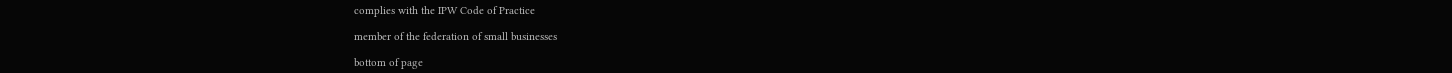complies with the IPW Code of Practice

member of the federation of small businesses

bottom of page